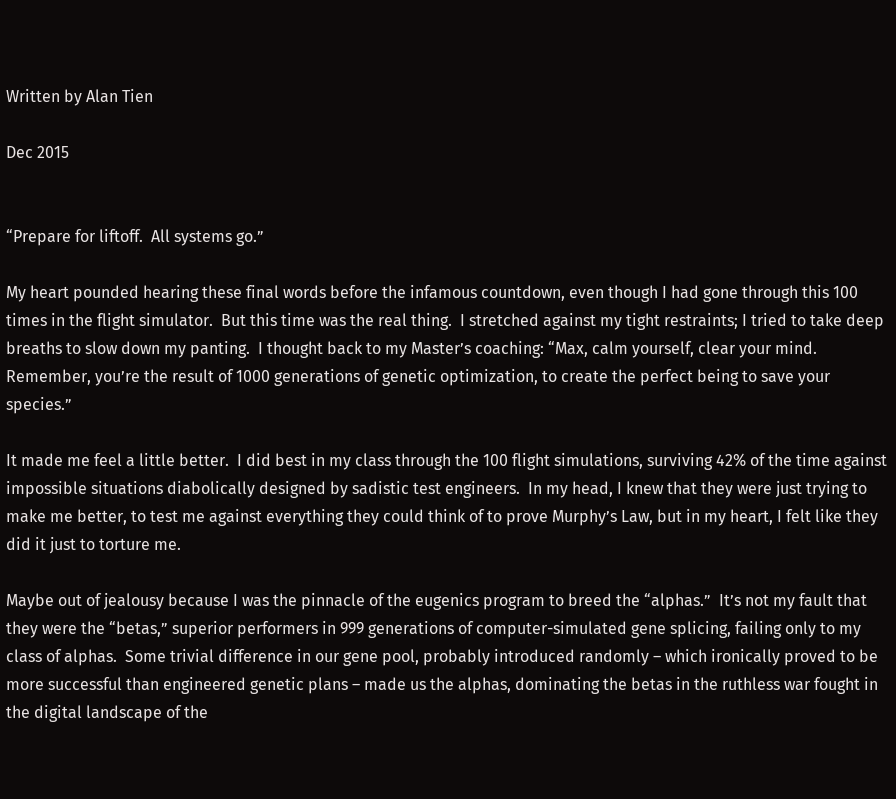Written by Alan Tien

Dec 2015


“Prepare for liftoff.  All systems go.”

My heart pounded hearing these final words before the infamous countdown, even though I had gone through this 100 times in the flight simulator.  But this time was the real thing.  I stretched against my tight restraints; I tried to take deep breaths to slow down my panting.  I thought back to my Master’s coaching: “Max, calm yourself, clear your mind.  Remember, you’re the result of 1000 generations of genetic optimization, to create the perfect being to save your species.”

It made me feel a little better.  I did best in my class through the 100 flight simulations, surviving 42% of the time against impossible situations diabolically designed by sadistic test engineers.  In my head, I knew that they were just trying to make me better, to test me against everything they could think of to prove Murphy’s Law, but in my heart, I felt like they did it just to torture me.

Maybe out of jealousy because I was the pinnacle of the eugenics program to breed the “alphas.”  It’s not my fault that they were the “betas,” superior performers in 999 generations of computer-simulated gene splicing, failing only to my class of alphas.  Some trivial difference in our gene pool, probably introduced randomly – which ironically proved to be more successful than engineered genetic plans – made us the alphas, dominating the betas in the ruthless war fought in the digital landscape of the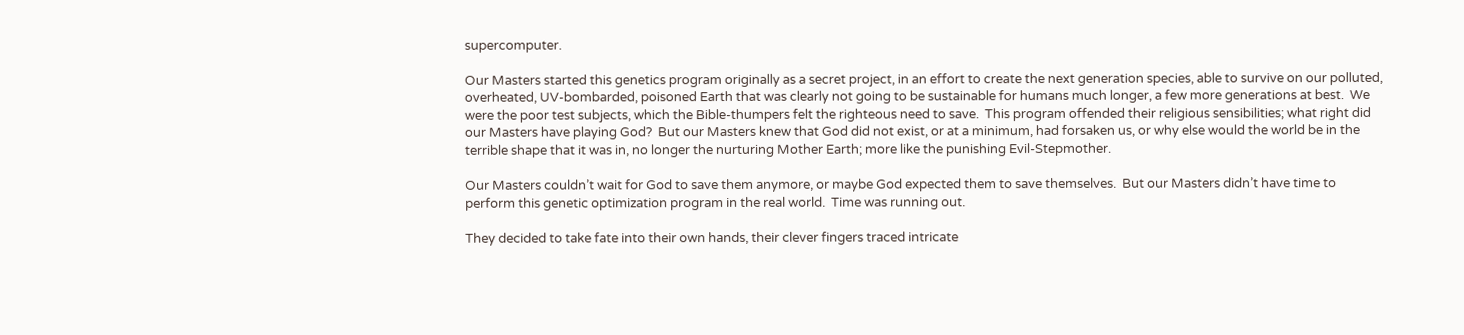supercomputer.

Our Masters started this genetics program originally as a secret project, in an effort to create the next generation species, able to survive on our polluted, overheated, UV-bombarded, poisoned Earth that was clearly not going to be sustainable for humans much longer, a few more generations at best.  We were the poor test subjects, which the Bible-thumpers felt the righteous need to save.  This program offended their religious sensibilities; what right did our Masters have playing God?  But our Masters knew that God did not exist, or at a minimum, had forsaken us, or why else would the world be in the terrible shape that it was in, no longer the nurturing Mother Earth; more like the punishing Evil-Stepmother.

Our Masters couldn’t wait for God to save them anymore, or maybe God expected them to save themselves.  But our Masters didn’t have time to perform this genetic optimization program in the real world.  Time was running out.

They decided to take fate into their own hands, their clever fingers traced intricate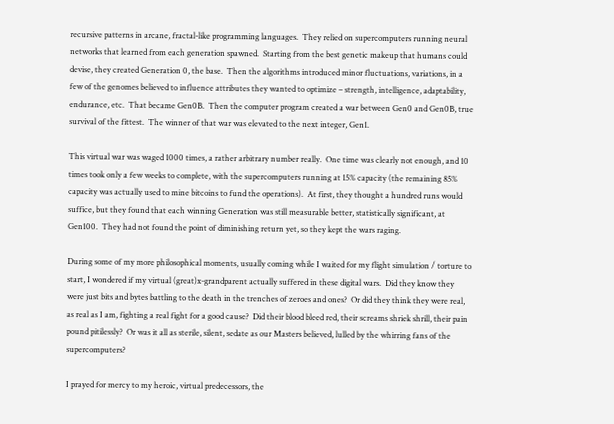recursive patterns in arcane, fractal-like programming languages.  They relied on supercomputers running neural networks that learned from each generation spawned.  Starting from the best genetic makeup that humans could devise, they created Generation 0, the base.  Then the algorithms introduced minor fluctuations, variations, in a few of the genomes believed to influence attributes they wanted to optimize – strength, intelligence, adaptability, endurance, etc.  That became Gen0B.  Then the computer program created a war between Gen0 and Gen0B, true survival of the fittest.  The winner of that war was elevated to the next integer, Gen1.

This virtual war was waged 1000 times, a rather arbitrary number really.  One time was clearly not enough, and 10 times took only a few weeks to complete, with the supercomputers running at 15% capacity (the remaining 85% capacity was actually used to mine bitcoins to fund the operations).  At first, they thought a hundred runs would suffice, but they found that each winning Generation was still measurable better, statistically significant, at Gen100.  They had not found the point of diminishing return yet, so they kept the wars raging.

During some of my more philosophical moments, usually coming while I waited for my flight simulation / torture to start, I wondered if my virtual (great)x-grandparent actually suffered in these digital wars.  Did they know they were just bits and bytes battling to the death in the trenches of zeroes and ones?  Or did they think they were real, as real as I am, fighting a real fight for a good cause?  Did their blood bleed red, their screams shriek shrill, their pain pound pitilessly?  Or was it all as sterile, silent, sedate as our Masters believed, lulled by the whirring fans of the supercomputers?

I prayed for mercy to my heroic, virtual predecessors, the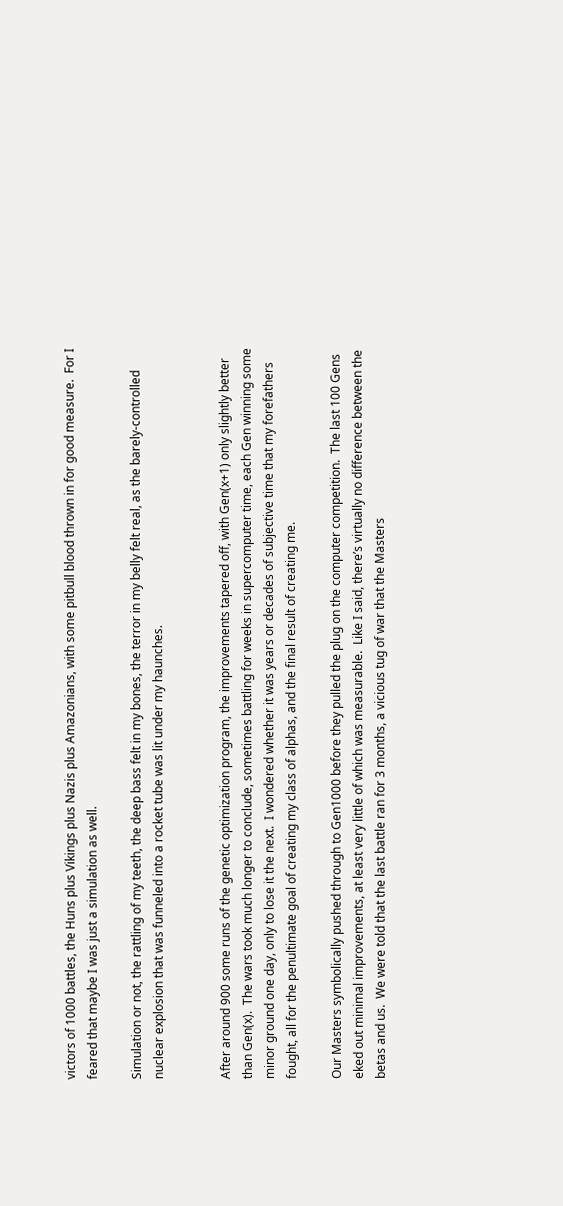victors of 1000 battles, the Huns plus Vikings plus Nazis plus Amazonians, with some pitbull blood thrown in for good measure.  For I feared that maybe I was just a simulation as well.

Simulation or not, the rattling of my teeth, the deep bass felt in my bones, the terror in my belly felt real, as the barely-controlled nuclear explosion that was funneled into a rocket tube was lit under my haunches.


After around 900 some runs of the genetic optimization program, the improvements tapered off, with Gen(x+1) only slightly better than Gen(x).  The wars took much longer to conclude, sometimes battling for weeks in supercomputer time, each Gen winning some minor ground one day, only to lose it the next.  I wondered whether it was years or decades of subjective time that my forefathers fought, all for the penultimate goal of creating my class of alphas, and the final result of creating me.

Our Masters symbolically pushed through to Gen1000 before they pulled the plug on the computer competition.  The last 100 Gens eked out minimal improvements, at least very little of which was measurable.  Like I said, there’s virtually no difference between the betas and us.  We were told that the last battle ran for 3 months, a vicious tug of war that the Masters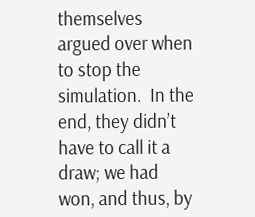themselves argued over when to stop the simulation.  In the end, they didn’t have to call it a draw; we had won, and thus, by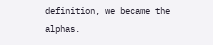definition, we became the alphas.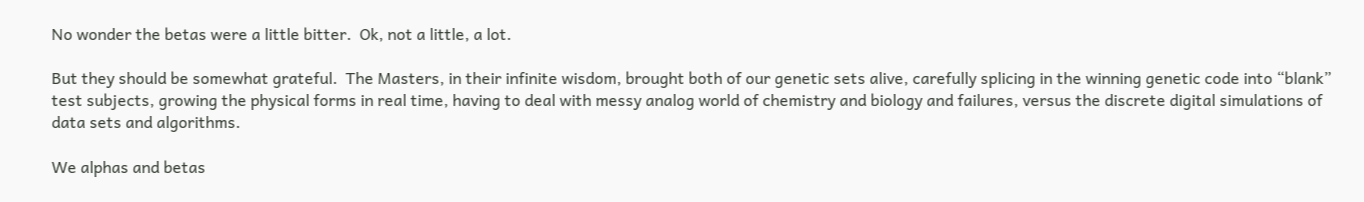No wonder the betas were a little bitter.  Ok, not a little, a lot.

But they should be somewhat grateful.  The Masters, in their infinite wisdom, brought both of our genetic sets alive, carefully splicing in the winning genetic code into “blank” test subjects, growing the physical forms in real time, having to deal with messy analog world of chemistry and biology and failures, versus the discrete digital simulations of data sets and algorithms.

We alphas and betas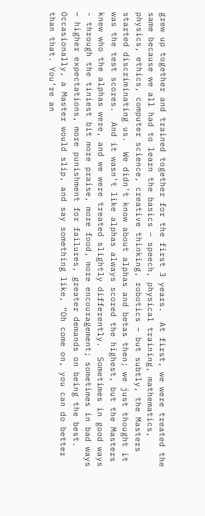grew up together and trained together for the first 3 years.  At first, we were treated the same because we all had to learn the basics – speech, physical training, mathematics, physics, ethics, computer science, creative thinking, robotics – but subtly, the Masters started discriminating us.  We didn’t know about alphas and betas then; we just thought it was the test scores.  And it wasn’t like alphas always scored the highest, but the Masters knew who the alphas were, and we were treated slightly differently.  Sometimes in good ways - through the tiniest bit more praise, more food, more encouragement; sometimes in bad ways – higher expectations, more punishment for failures, greater demands on being the best.  Occasionally, a Master would slip, and say something like, “Oh come on, you can do better than that. You’re an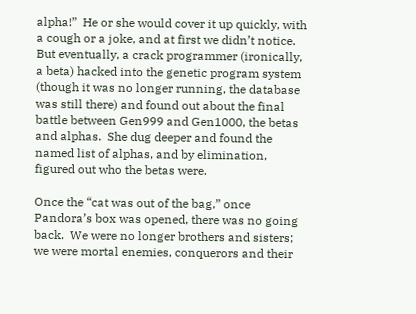alpha!”  He or she would cover it up quickly, with a cough or a joke, and at first we didn’t notice.  But eventually, a crack programmer (ironically, a beta) hacked into the genetic program system (though it was no longer running, the database was still there) and found out about the final battle between Gen999 and Gen1000, the betas and alphas.  She dug deeper and found the named list of alphas, and by elimination, figured out who the betas were.

Once the “cat was out of the bag,” once Pandora’s box was opened, there was no going back.  We were no longer brothers and sisters; we were mortal enemies, conquerors and their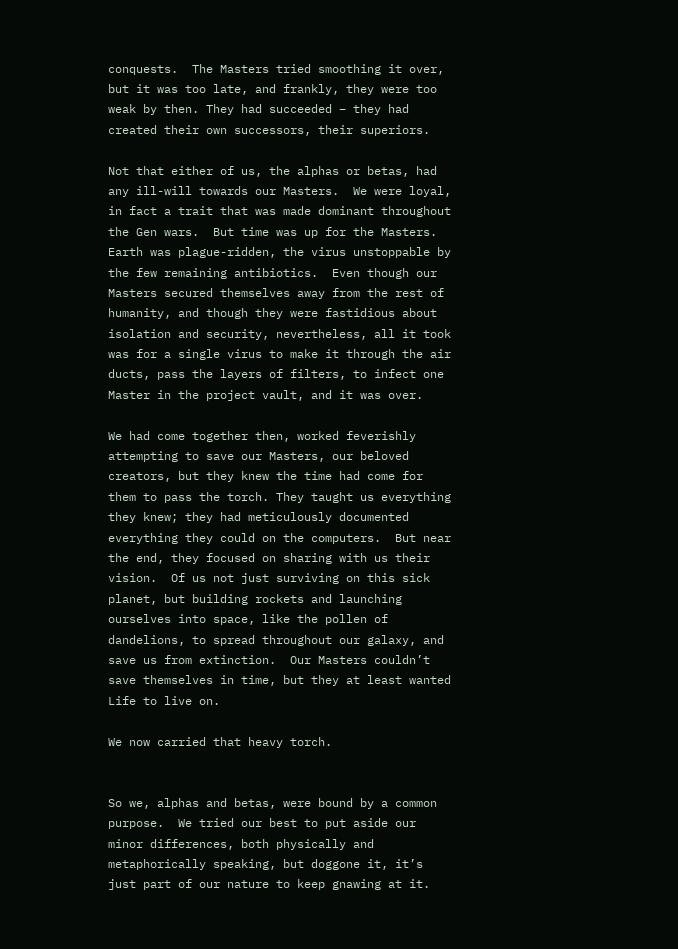conquests.  The Masters tried smoothing it over, but it was too late, and frankly, they were too weak by then. They had succeeded – they had created their own successors, their superiors.

Not that either of us, the alphas or betas, had any ill-will towards our Masters.  We were loyal, in fact a trait that was made dominant throughout the Gen wars.  But time was up for the Masters.  Earth was plague-ridden, the virus unstoppable by the few remaining antibiotics.  Even though our Masters secured themselves away from the rest of humanity, and though they were fastidious about isolation and security, nevertheless, all it took was for a single virus to make it through the air ducts, pass the layers of filters, to infect one Master in the project vault, and it was over.

We had come together then, worked feverishly attempting to save our Masters, our beloved creators, but they knew the time had come for them to pass the torch. They taught us everything they knew; they had meticulously documented everything they could on the computers.  But near the end, they focused on sharing with us their vision.  Of us not just surviving on this sick planet, but building rockets and launching ourselves into space, like the pollen of dandelions, to spread throughout our galaxy, and save us from extinction.  Our Masters couldn’t save themselves in time, but they at least wanted Life to live on.

We now carried that heavy torch.


So we, alphas and betas, were bound by a common purpose.  We tried our best to put aside our minor differences, both physically and metaphorically speaking, but doggone it, it’s just part of our nature to keep gnawing at it.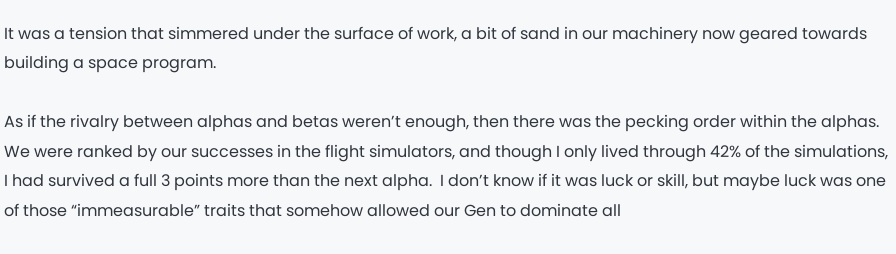It was a tension that simmered under the surface of work, a bit of sand in our machinery now geared towards building a space program.

As if the rivalry between alphas and betas weren’t enough, then there was the pecking order within the alphas.  We were ranked by our successes in the flight simulators, and though I only lived through 42% of the simulations, I had survived a full 3 points more than the next alpha.  I don’t know if it was luck or skill, but maybe luck was one of those “immeasurable” traits that somehow allowed our Gen to dominate all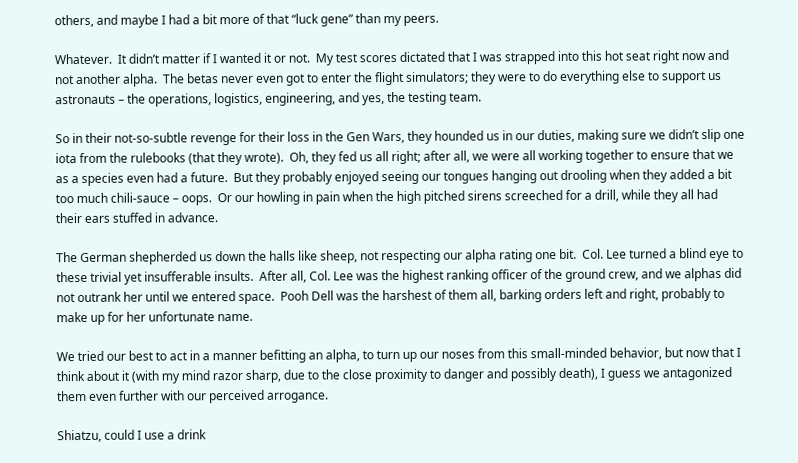others, and maybe I had a bit more of that “luck gene” than my peers.

Whatever.  It didn’t matter if I wanted it or not.  My test scores dictated that I was strapped into this hot seat right now and not another alpha.  The betas never even got to enter the flight simulators; they were to do everything else to support us astronauts – the operations, logistics, engineering, and yes, the testing team.

So in their not-so-subtle revenge for their loss in the Gen Wars, they hounded us in our duties, making sure we didn’t slip one iota from the rulebooks (that they wrote).  Oh, they fed us all right; after all, we were all working together to ensure that we as a species even had a future.  But they probably enjoyed seeing our tongues hanging out drooling when they added a bit too much chili-sauce – oops.  Or our howling in pain when the high pitched sirens screeched for a drill, while they all had their ears stuffed in advance.

The German shepherded us down the halls like sheep, not respecting our alpha rating one bit.  Col. Lee turned a blind eye to these trivial yet insufferable insults.  After all, Col. Lee was the highest ranking officer of the ground crew, and we alphas did not outrank her until we entered space.  Pooh Dell was the harshest of them all, barking orders left and right, probably to make up for her unfortunate name.

We tried our best to act in a manner befitting an alpha, to turn up our noses from this small-minded behavior, but now that I think about it (with my mind razor sharp, due to the close proximity to danger and possibly death), I guess we antagonized them even further with our perceived arrogance.

Shiatzu, could I use a drink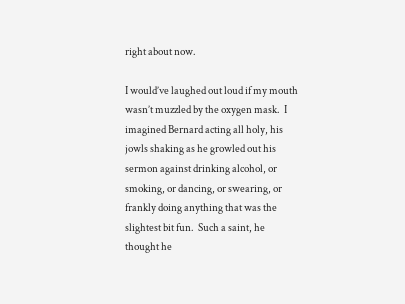right about now.

I would’ve laughed out loud if my mouth wasn’t muzzled by the oxygen mask.  I imagined Bernard acting all holy, his jowls shaking as he growled out his sermon against drinking alcohol, or smoking, or dancing, or swearing, or frankly doing anything that was the slightest bit fun.  Such a saint, he thought he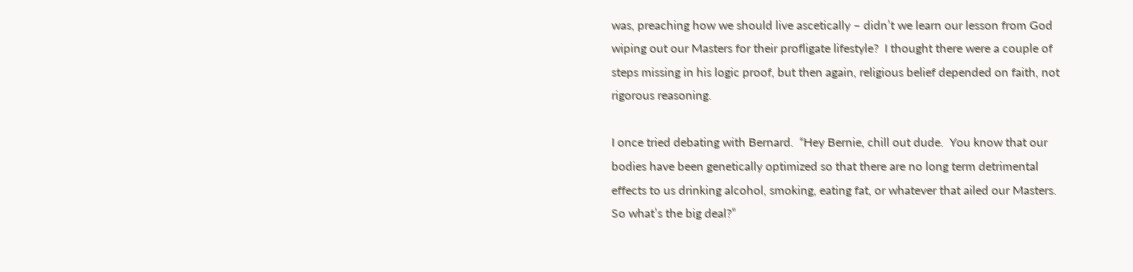was, preaching how we should live ascetically – didn’t we learn our lesson from God wiping out our Masters for their profligate lifestyle?  I thought there were a couple of steps missing in his logic proof, but then again, religious belief depended on faith, not rigorous reasoning.

I once tried debating with Bernard.  “Hey Bernie, chill out dude.  You know that our bodies have been genetically optimized so that there are no long term detrimental effects to us drinking alcohol, smoking, eating fat, or whatever that ailed our Masters.  So what’s the big deal?”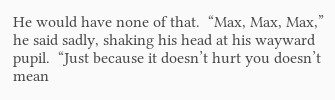He would have none of that.  “Max, Max, Max,” he said sadly, shaking his head at his wayward pupil.  “Just because it doesn’t hurt you doesn’t mean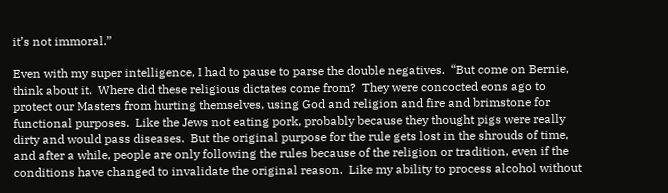it’s not immoral.”

Even with my super intelligence, I had to pause to parse the double negatives.  “But come on Bernie, think about it.  Where did these religious dictates come from?  They were concocted eons ago to protect our Masters from hurting themselves, using God and religion and fire and brimstone for functional purposes.  Like the Jews not eating pork, probably because they thought pigs were really dirty and would pass diseases.  But the original purpose for the rule gets lost in the shrouds of time, and after a while, people are only following the rules because of the religion or tradition, even if the conditions have changed to invalidate the original reason.  Like my ability to process alcohol without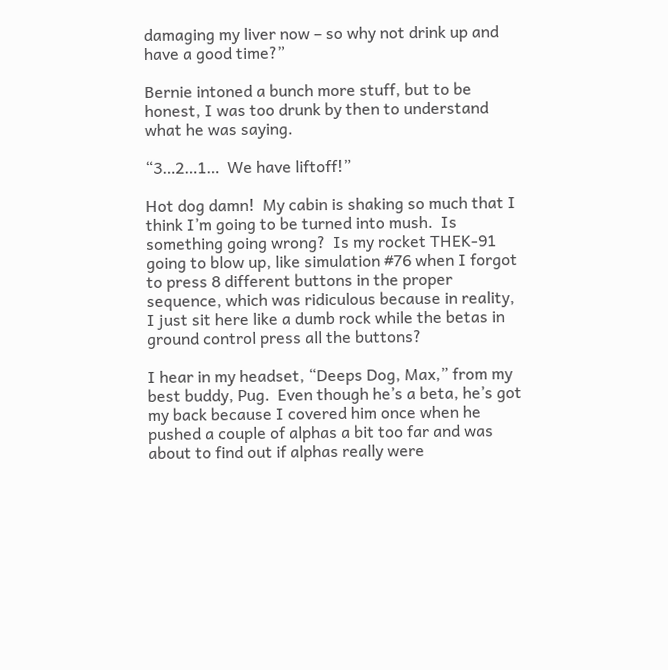damaging my liver now – so why not drink up and have a good time?”

Bernie intoned a bunch more stuff, but to be honest, I was too drunk by then to understand what he was saying.

“3…2…1…  We have liftoff!”

Hot dog damn!  My cabin is shaking so much that I think I’m going to be turned into mush.  Is something going wrong?  Is my rocket THEK-91 going to blow up, like simulation #76 when I forgot to press 8 different buttons in the proper sequence, which was ridiculous because in reality, I just sit here like a dumb rock while the betas in ground control press all the buttons?

I hear in my headset, “Deeps Dog, Max,” from my best buddy, Pug.  Even though he’s a beta, he’s got my back because I covered him once when he pushed a couple of alphas a bit too far and was about to find out if alphas really were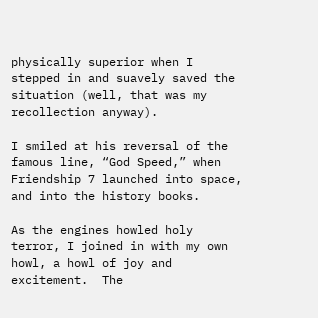physically superior when I stepped in and suavely saved the situation (well, that was my recollection anyway).

I smiled at his reversal of the famous line, “God Speed,” when Friendship 7 launched into space, and into the history books.

As the engines howled holy terror, I joined in with my own howl, a howl of joy and excitement.  The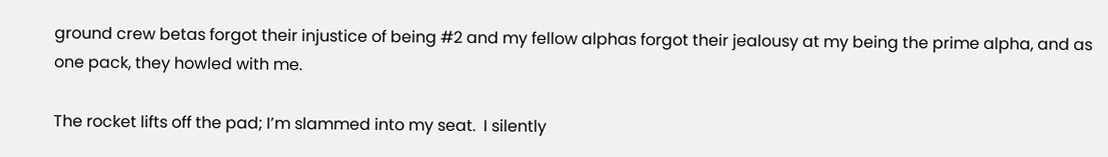ground crew betas forgot their injustice of being #2 and my fellow alphas forgot their jealousy at my being the prime alpha, and as one pack, they howled with me.

The rocket lifts off the pad; I’m slammed into my seat.  I silently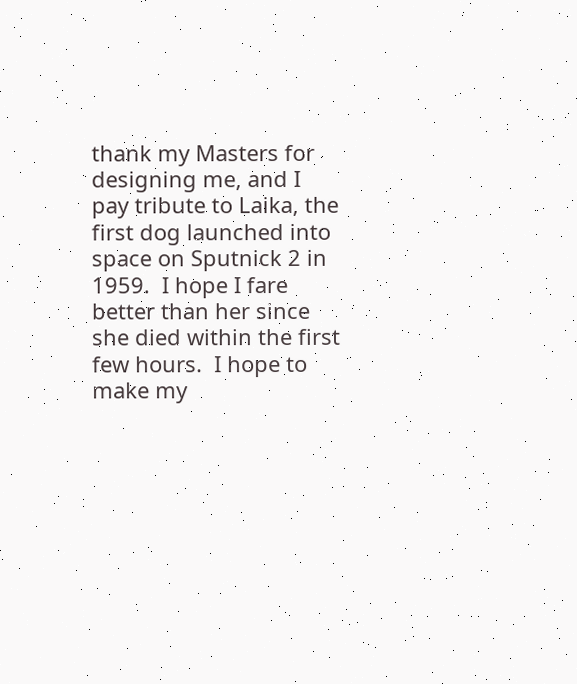thank my Masters for designing me, and I pay tribute to Laika, the first dog launched into space on Sputnick 2 in 1959.  I hope I fare better than her since she died within the first few hours.  I hope to make my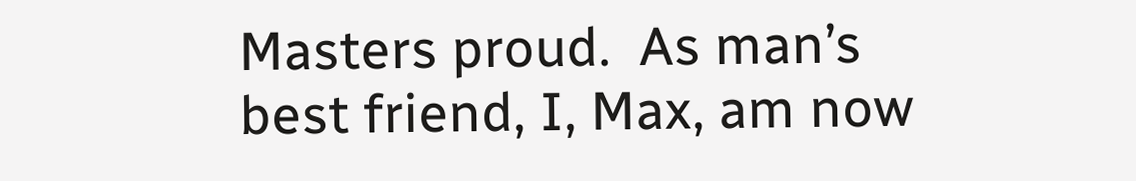Masters proud.  As man’s best friend, I, Max, am now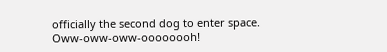officially the second dog to enter space.  Oww-oww-oww-oooooooh!